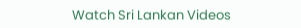Watch Sri Lankan Videos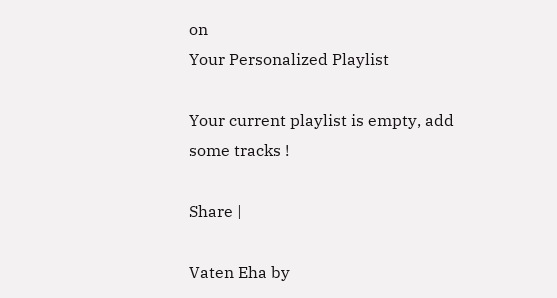on
Your Personalized Playlist

Your current playlist is empty, add some tracks !

Share |

Vaten Eha by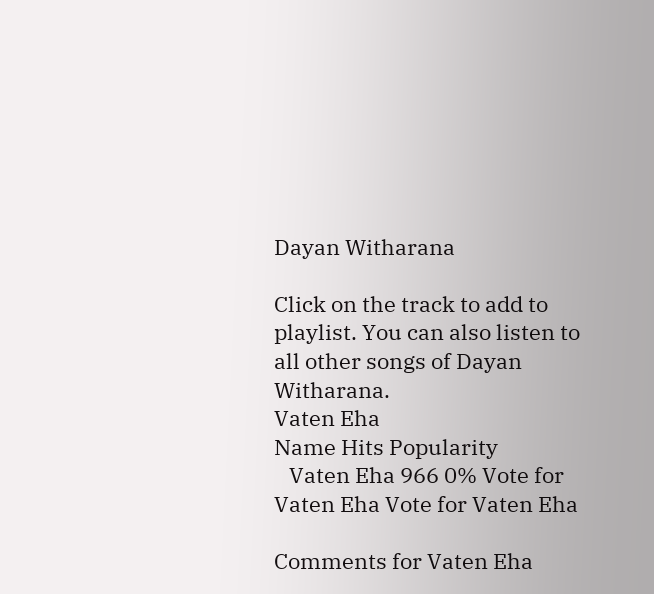Dayan Witharana

Click on the track to add to playlist. You can also listen to all other songs of Dayan Witharana.
Vaten Eha
Name Hits Popularity
   Vaten Eha 966 0% Vote for Vaten Eha Vote for Vaten Eha

Comments for Vaten Eha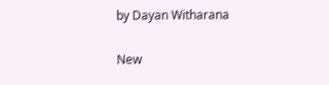by Dayan Witharana

New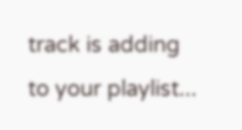track is adding to your playlist...